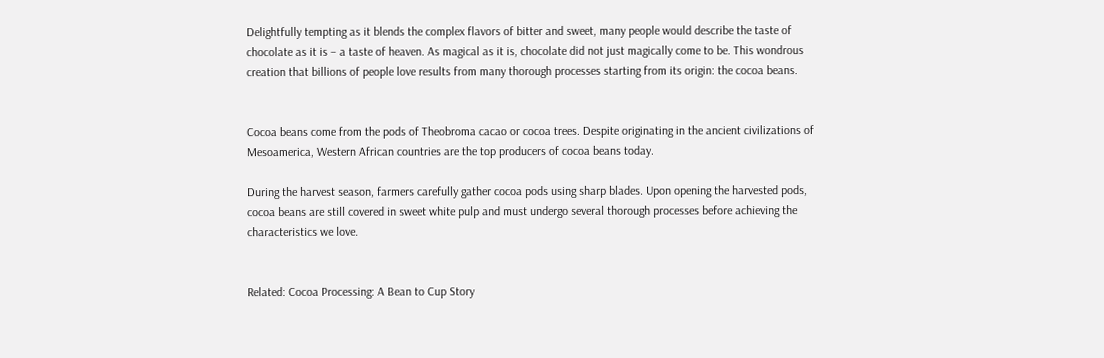Delightfully tempting as it blends the complex flavors of bitter and sweet, many people would describe the taste of chocolate as it is – a taste of heaven. As magical as it is, chocolate did not just magically come to be. This wondrous creation that billions of people love results from many thorough processes starting from its origin: the cocoa beans.


Cocoa beans come from the pods of Theobroma cacao or cocoa trees. Despite originating in the ancient civilizations of Mesoamerica, Western African countries are the top producers of cocoa beans today.

During the harvest season, farmers carefully gather cocoa pods using sharp blades. Upon opening the harvested pods, cocoa beans are still covered in sweet white pulp and must undergo several thorough processes before achieving the characteristics we love.


Related: Cocoa Processing: A Bean to Cup Story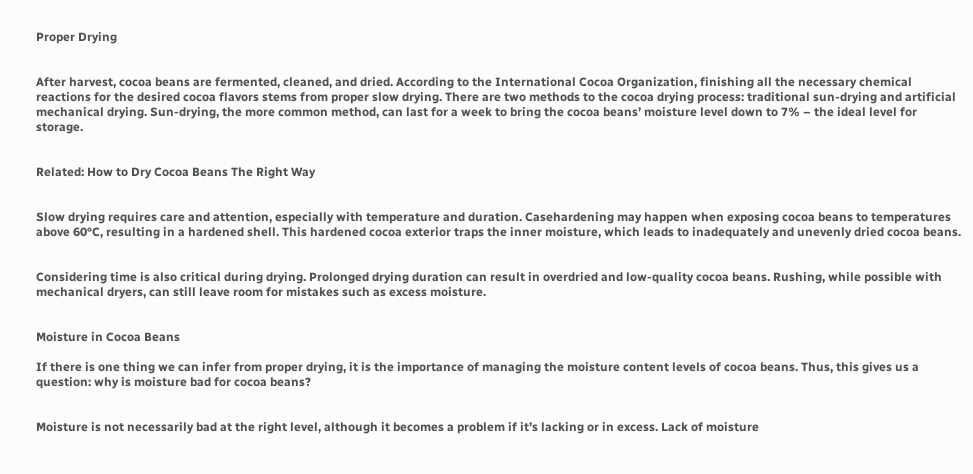Proper Drying


After harvest, cocoa beans are fermented, cleaned, and dried. According to the International Cocoa Organization, finishing all the necessary chemical reactions for the desired cocoa flavors stems from proper slow drying. There are two methods to the cocoa drying process: traditional sun-drying and artificial mechanical drying. Sun-drying, the more common method, can last for a week to bring the cocoa beans’ moisture level down to 7% – the ideal level for storage.


Related: How to Dry Cocoa Beans The Right Way


Slow drying requires care and attention, especially with temperature and duration. Casehardening may happen when exposing cocoa beans to temperatures above 60°C, resulting in a hardened shell. This hardened cocoa exterior traps the inner moisture, which leads to inadequately and unevenly dried cocoa beans.


Considering time is also critical during drying. Prolonged drying duration can result in overdried and low-quality cocoa beans. Rushing, while possible with mechanical dryers, can still leave room for mistakes such as excess moisture.


Moisture in Cocoa Beans

If there is one thing we can infer from proper drying, it is the importance of managing the moisture content levels of cocoa beans. Thus, this gives us a question: why is moisture bad for cocoa beans?


Moisture is not necessarily bad at the right level, although it becomes a problem if it’s lacking or in excess. Lack of moisture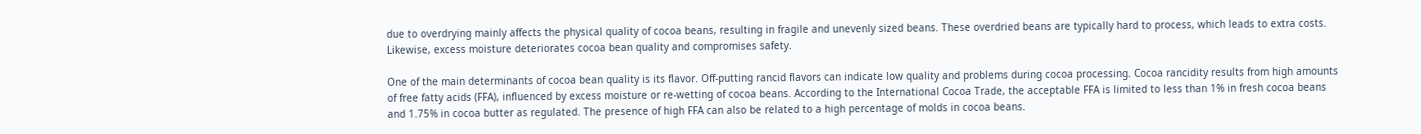due to overdrying mainly affects the physical quality of cocoa beans, resulting in fragile and unevenly sized beans. These overdried beans are typically hard to process, which leads to extra costs. Likewise, excess moisture deteriorates cocoa bean quality and compromises safety.

One of the main determinants of cocoa bean quality is its flavor. Off-putting rancid flavors can indicate low quality and problems during cocoa processing. Cocoa rancidity results from high amounts of free fatty acids (FFA), influenced by excess moisture or re-wetting of cocoa beans. According to the International Cocoa Trade, the acceptable FFA is limited to less than 1% in fresh cocoa beans and 1.75% in cocoa butter as regulated. The presence of high FFA can also be related to a high percentage of molds in cocoa beans.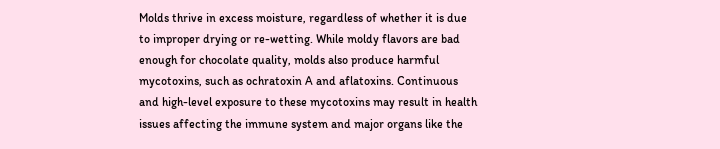Molds thrive in excess moisture, regardless of whether it is due to improper drying or re-wetting. While moldy flavors are bad enough for chocolate quality, molds also produce harmful mycotoxins, such as ochratoxin A and aflatoxins. Continuous and high-level exposure to these mycotoxins may result in health issues affecting the immune system and major organs like the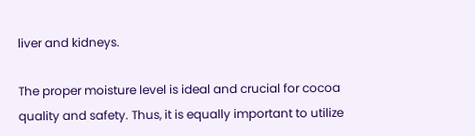liver and kidneys.

The proper moisture level is ideal and crucial for cocoa quality and safety. Thus, it is equally important to utilize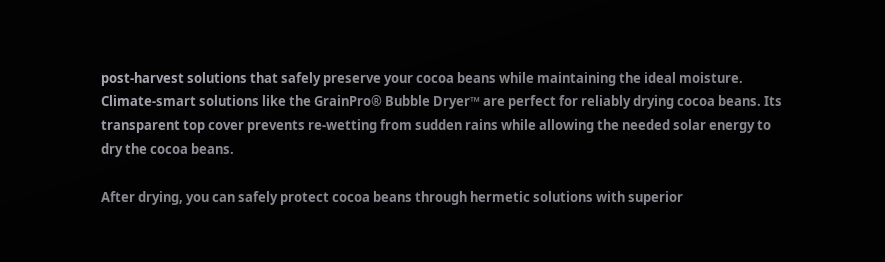post-harvest solutions that safely preserve your cocoa beans while maintaining the ideal moisture. Climate-smart solutions like the GrainPro® Bubble Dryer™ are perfect for reliably drying cocoa beans. Its transparent top cover prevents re-wetting from sudden rains while allowing the needed solar energy to dry the cocoa beans.

After drying, you can safely protect cocoa beans through hermetic solutions with superior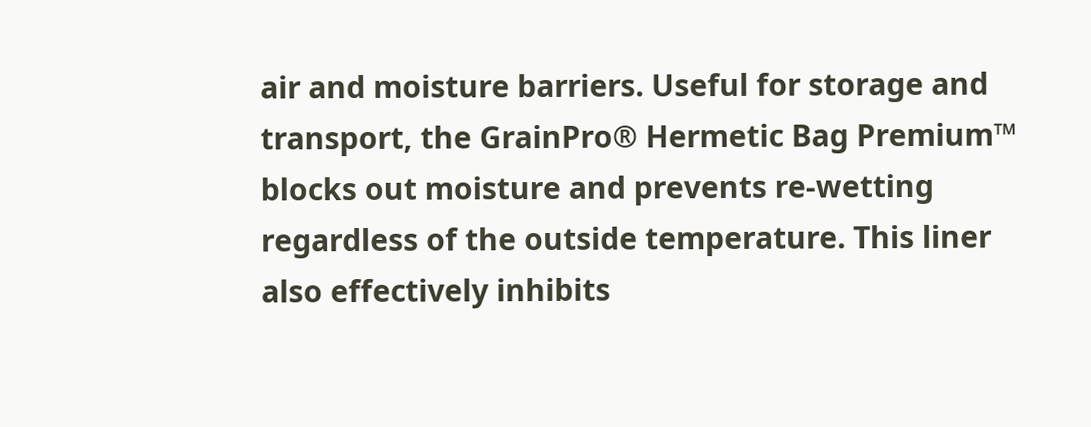air and moisture barriers. Useful for storage and transport, the GrainPro® Hermetic Bag Premium™ blocks out moisture and prevents re-wetting regardless of the outside temperature. This liner also effectively inhibits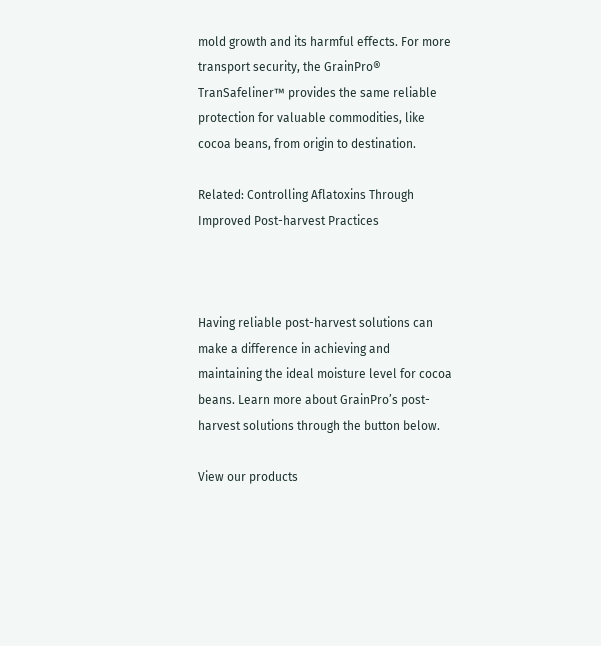mold growth and its harmful effects. For more transport security, the GrainPro® TranSafeliner™ provides the same reliable protection for valuable commodities, like cocoa beans, from origin to destination.

Related: Controlling Aflatoxins Through Improved Post-harvest Practices



Having reliable post-harvest solutions can make a difference in achieving and maintaining the ideal moisture level for cocoa beans. Learn more about GrainPro’s post-harvest solutions through the button below.

View our products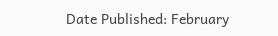Date Published: February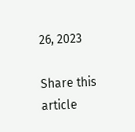26, 2023

Share this article